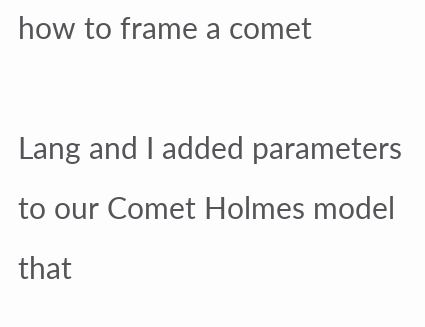how to frame a comet

Lang and I added parameters to our Comet Holmes model that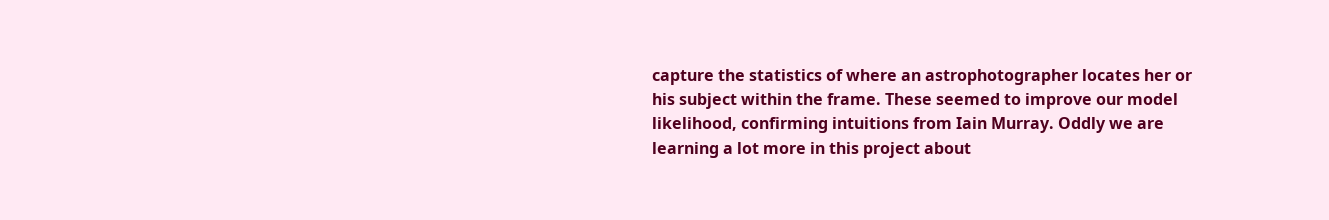capture the statistics of where an astrophotographer locates her or his subject within the frame. These seemed to improve our model likelihood, confirming intuitions from Iain Murray. Oddly we are learning a lot more in this project about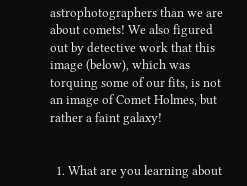astrophotographers than we are about comets! We also figured out by detective work that this image (below), which was torquing some of our fits, is not an image of Comet Holmes, but rather a faint galaxy!


  1. What are you learning about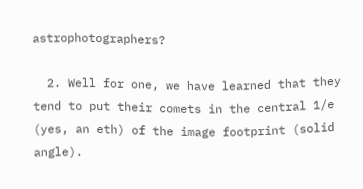astrophotographers?

  2. Well for one, we have learned that they tend to put their comets in the central 1/e (yes, an eth) of the image footprint (solid angle).